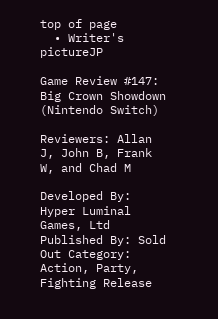top of page
  • Writer's pictureJP

Game Review #147: Big Crown Showdown (Nintendo Switch)

Reviewers: Allan J, John B, Frank W, and Chad M

Developed By: Hyper Luminal Games, Ltd Published By: Sold Out Category: Action, Party, Fighting Release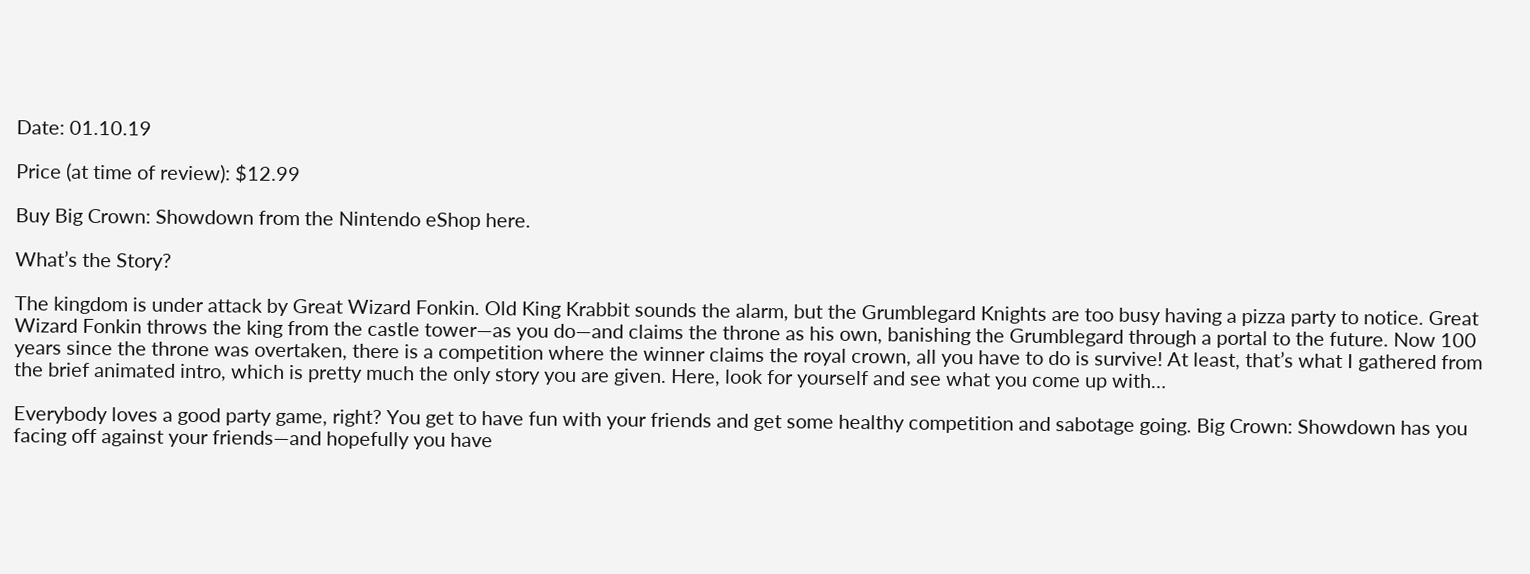Date: 01.10.19

Price (at time of review): $12.99

Buy Big Crown: Showdown from the Nintendo eShop here.

What’s the Story?

The kingdom is under attack by Great Wizard Fonkin. Old King Krabbit sounds the alarm, but the Grumblegard Knights are too busy having a pizza party to notice. Great Wizard Fonkin throws the king from the castle tower—as you do—and claims the throne as his own, banishing the Grumblegard through a portal to the future. Now 100 years since the throne was overtaken, there is a competition where the winner claims the royal crown, all you have to do is survive! At least, that’s what I gathered from the brief animated intro, which is pretty much the only story you are given. Here, look for yourself and see what you come up with…

Everybody loves a good party game, right? You get to have fun with your friends and get some healthy competition and sabotage going. Big Crown: Showdown has you facing off against your friends—and hopefully you have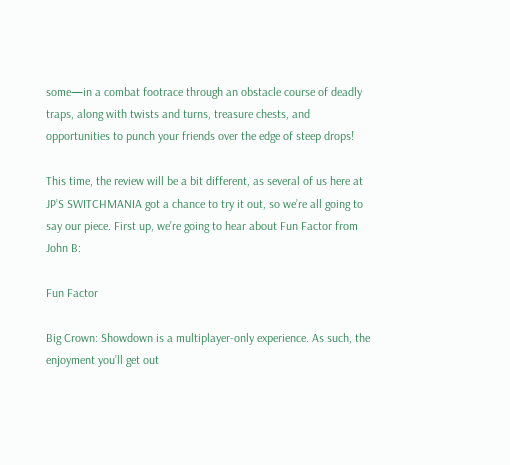some—in a combat footrace through an obstacle course of deadly traps, along with twists and turns, treasure chests, and opportunities to punch your friends over the edge of steep drops!

This time, the review will be a bit different, as several of us here at JP’S SWITCHMANIA got a chance to try it out, so we’re all going to say our piece. First up, we’re going to hear about Fun Factor from John B:

Fun Factor

Big Crown: Showdown is a multiplayer-only experience. As such, the enjoyment you’ll get out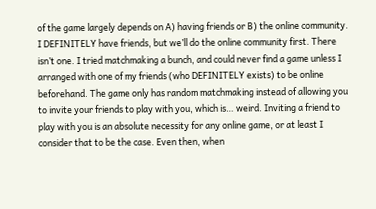of the game largely depends on A) having friends or B) the online community. I DEFINITELY have friends, but we’ll do the online community first. There isn’t one. I tried matchmaking a bunch, and could never find a game unless I arranged with one of my friends (who DEFINITELY exists) to be online beforehand. The game only has random matchmaking instead of allowing you to invite your friends to play with you, which is… weird. Inviting a friend to play with you is an absolute necessity for any online game, or at least I consider that to be the case. Even then, when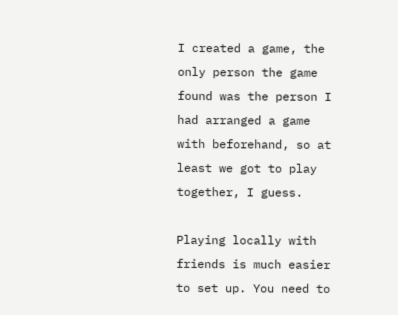I created a game, the only person the game found was the person I had arranged a game with beforehand, so at least we got to play together, I guess.

Playing locally with friends is much easier to set up. You need to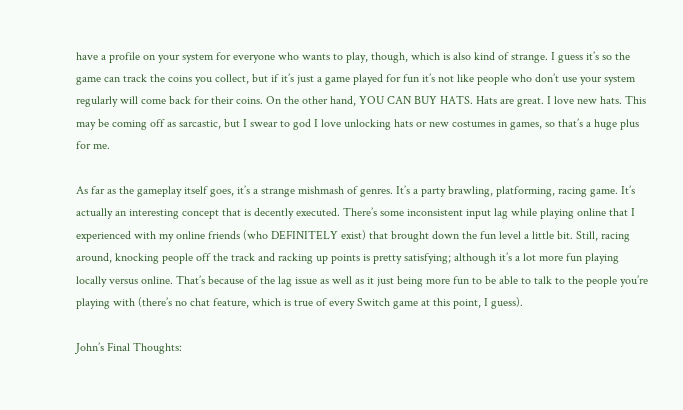have a profile on your system for everyone who wants to play, though, which is also kind of strange. I guess it’s so the game can track the coins you collect, but if it’s just a game played for fun it’s not like people who don’t use your system regularly will come back for their coins. On the other hand, YOU CAN BUY HATS. Hats are great. I love new hats. This may be coming off as sarcastic, but I swear to god I love unlocking hats or new costumes in games, so that’s a huge plus for me.

As far as the gameplay itself goes, it’s a strange mishmash of genres. It’s a party brawling, platforming, racing game. It’s actually an interesting concept that is decently executed. There’s some inconsistent input lag while playing online that I experienced with my online friends (who DEFINITELY exist) that brought down the fun level a little bit. Still, racing around, knocking people off the track and racking up points is pretty satisfying; although it’s a lot more fun playing locally versus online. That’s because of the lag issue as well as it just being more fun to be able to talk to the people you’re playing with (there’s no chat feature, which is true of every Switch game at this point, I guess).

John’s Final Thoughts: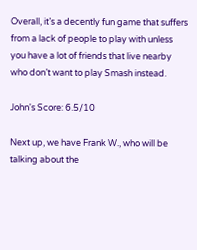Overall, it’s a decently fun game that suffers from a lack of people to play with unless you have a lot of friends that live nearby who don’t want to play Smash instead.

John's Score: 6.5/10

Next up, we have Frank W., who will be talking about the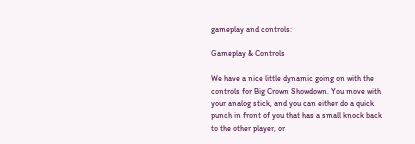gameplay and controls:

Gameplay & Controls

We have a nice little dynamic going on with the controls for Big Crown Showdown. You move with your analog stick, and you can either do a quick punch in front of you that has a small knock back to the other player, or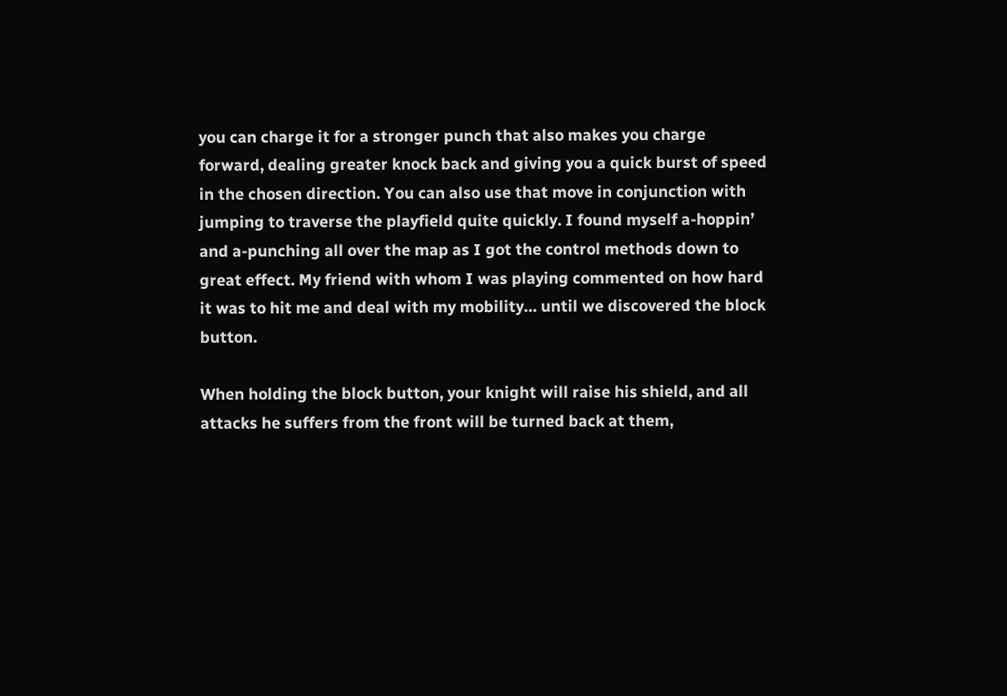you can charge it for a stronger punch that also makes you charge forward, dealing greater knock back and giving you a quick burst of speed in the chosen direction. You can also use that move in conjunction with jumping to traverse the playfield quite quickly. I found myself a-hoppin’ and a-punching all over the map as I got the control methods down to great effect. My friend with whom I was playing commented on how hard it was to hit me and deal with my mobility… until we discovered the block button.

When holding the block button, your knight will raise his shield, and all attacks he suffers from the front will be turned back at them,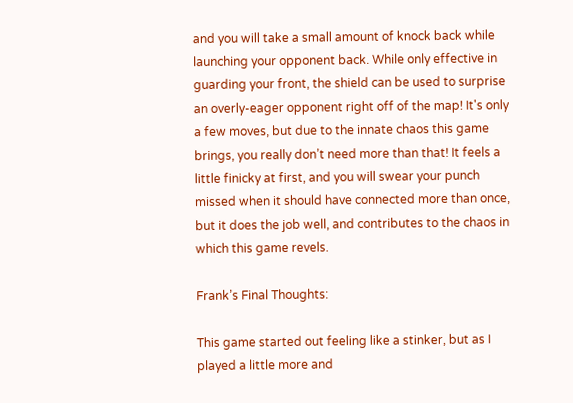and you will take a small amount of knock back while launching your opponent back. While only effective in guarding your front, the shield can be used to surprise an overly-eager opponent right off of the map! It's only a few moves, but due to the innate chaos this game brings, you really don’t need more than that! It feels a little finicky at first, and you will swear your punch missed when it should have connected more than once, but it does the job well, and contributes to the chaos in which this game revels.

Frank’s Final Thoughts:

This game started out feeling like a stinker, but as I played a little more and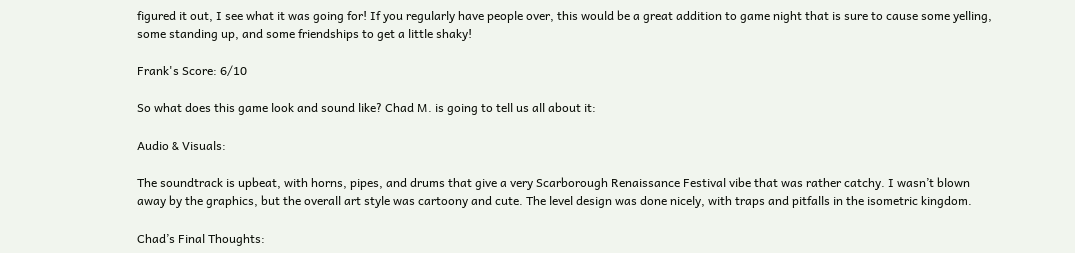figured it out, I see what it was going for! If you regularly have people over, this would be a great addition to game night that is sure to cause some yelling, some standing up, and some friendships to get a little shaky!

Frank's Score: 6/10

So what does this game look and sound like? Chad M. is going to tell us all about it:

Audio & Visuals:

The soundtrack is upbeat, with horns, pipes, and drums that give a very Scarborough Renaissance Festival vibe that was rather catchy. I wasn’t blown away by the graphics, but the overall art style was cartoony and cute. The level design was done nicely, with traps and pitfalls in the isometric kingdom.

Chad’s Final Thoughts: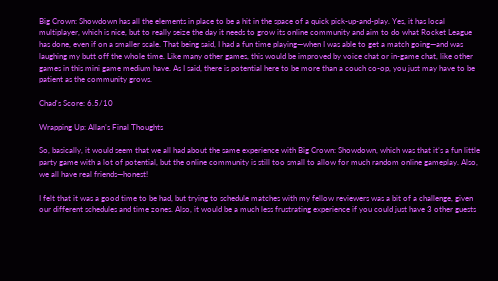Big Crown: Showdown has all the elements in place to be a hit in the space of a quick pick-up-and-play. Yes, it has local multiplayer, which is nice, but to really seize the day it needs to grow its online community and aim to do what Rocket League has done, even if on a smaller scale. That being said, I had a fun time playing—when I was able to get a match going—and was laughing my butt off the whole time. Like many other games, this would be improved by voice chat or in-game chat, like other games in this mini game medium have. As I said, there is potential here to be more than a couch co-op, you just may have to be patient as the community grows.

Chad's Score: 6.5/10

Wrapping Up: Allan’s Final Thoughts

So, basically, it would seem that we all had about the same experience with Big Crown: Showdown, which was that it’s a fun little party game with a lot of potential, but the online community is still too small to allow for much random online gameplay. Also, we all have real friends—honest!

I felt that it was a good time to be had, but trying to schedule matches with my fellow reviewers was a bit of a challenge, given our different schedules and time zones. Also, it would be a much less frustrating experience if you could just have 3 other guests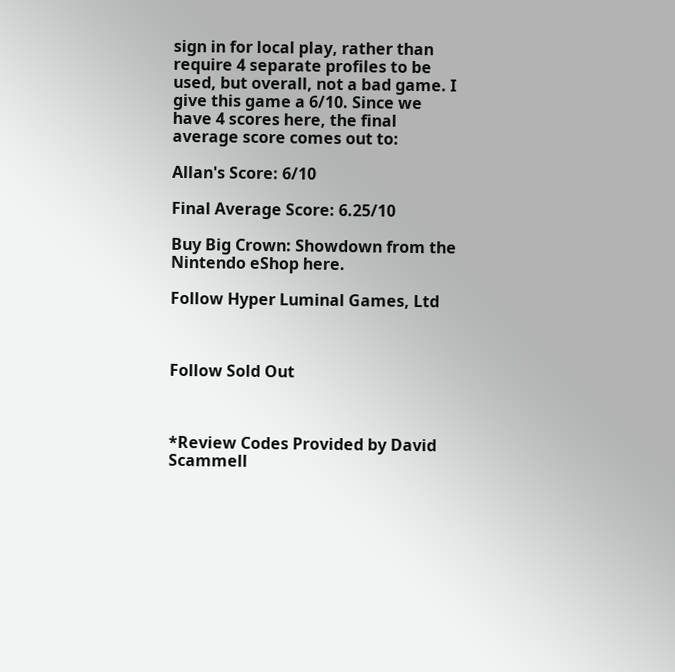sign in for local play, rather than require 4 separate profiles to be used, but overall, not a bad game. I give this game a 6/10. Since we have 4 scores here, the final average score comes out to:

Allan's Score: 6/10

Final Average Score: 6.25/10

Buy Big Crown: Showdown from the Nintendo eShop here.

Follow Hyper Luminal Games, Ltd



Follow Sold Out



*Review Codes Provided by David Scammell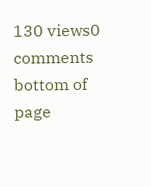130 views0 comments
bottom of page